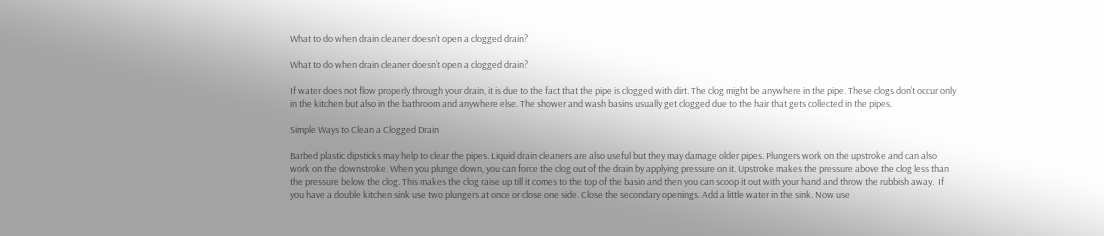What to do when drain cleaner doesn’t open a clogged drain?

What to do when drain cleaner doesn’t open a clogged drain?

If water does not flow properly through your drain, it is due to the fact that the pipe is clogged with dirt. The clog might be anywhere in the pipe. These clogs don’t occur only in the kitchen but also in the bathroom and anywhere else. The shower and wash basins usually get clogged due to the hair that gets collected in the pipes.

Simple Ways to Clean a Clogged Drain

Barbed plastic dipsticks may help to clear the pipes. Liquid drain cleaners are also useful but they may damage older pipes. Plungers work on the upstroke and can also work on the downstroke. When you plunge down, you can force the clog out of the drain by applying pressure on it. Upstroke makes the pressure above the clog less than the pressure below the clog. This makes the clog raise up till it comes to the top of the basin and then you can scoop it out with your hand and throw the rubbish away.  If you have a double kitchen sink use two plungers at once or close one side. Close the secondary openings. Add a little water in the sink. Now use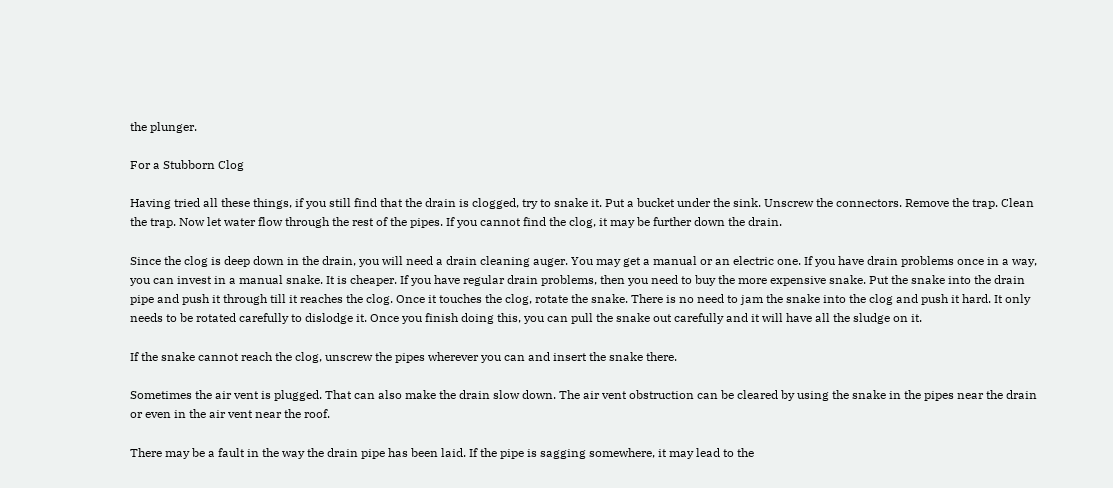the plunger.

For a Stubborn Clog

Having tried all these things, if you still find that the drain is clogged, try to snake it. Put a bucket under the sink. Unscrew the connectors. Remove the trap. Clean the trap. Now let water flow through the rest of the pipes. If you cannot find the clog, it may be further down the drain.

Since the clog is deep down in the drain, you will need a drain cleaning auger. You may get a manual or an electric one. If you have drain problems once in a way, you can invest in a manual snake. It is cheaper. If you have regular drain problems, then you need to buy the more expensive snake. Put the snake into the drain pipe and push it through till it reaches the clog. Once it touches the clog, rotate the snake. There is no need to jam the snake into the clog and push it hard. It only needs to be rotated carefully to dislodge it. Once you finish doing this, you can pull the snake out carefully and it will have all the sludge on it.

If the snake cannot reach the clog, unscrew the pipes wherever you can and insert the snake there.

Sometimes the air vent is plugged. That can also make the drain slow down. The air vent obstruction can be cleared by using the snake in the pipes near the drain or even in the air vent near the roof.

There may be a fault in the way the drain pipe has been laid. If the pipe is sagging somewhere, it may lead to the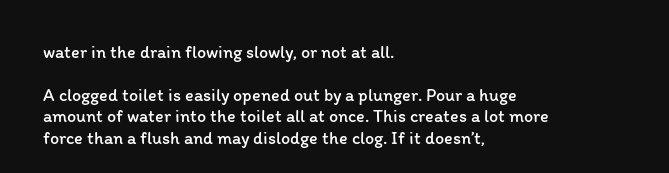water in the drain flowing slowly, or not at all.

A clogged toilet is easily opened out by a plunger. Pour a huge amount of water into the toilet all at once. This creates a lot more force than a flush and may dislodge the clog. If it doesn’t,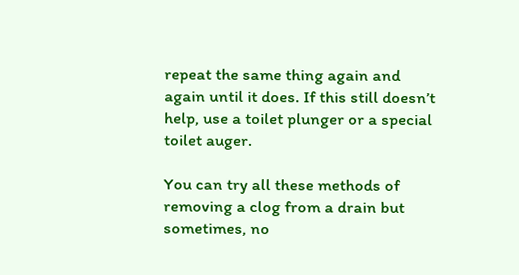repeat the same thing again and again until it does. If this still doesn’t help, use a toilet plunger or a special toilet auger.

You can try all these methods of removing a clog from a drain but sometimes, no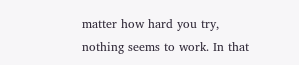matter how hard you try, nothing seems to work. In that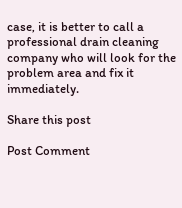case, it is better to call a professional drain cleaning company who will look for the problem area and fix it immediately.

Share this post

Post Comment